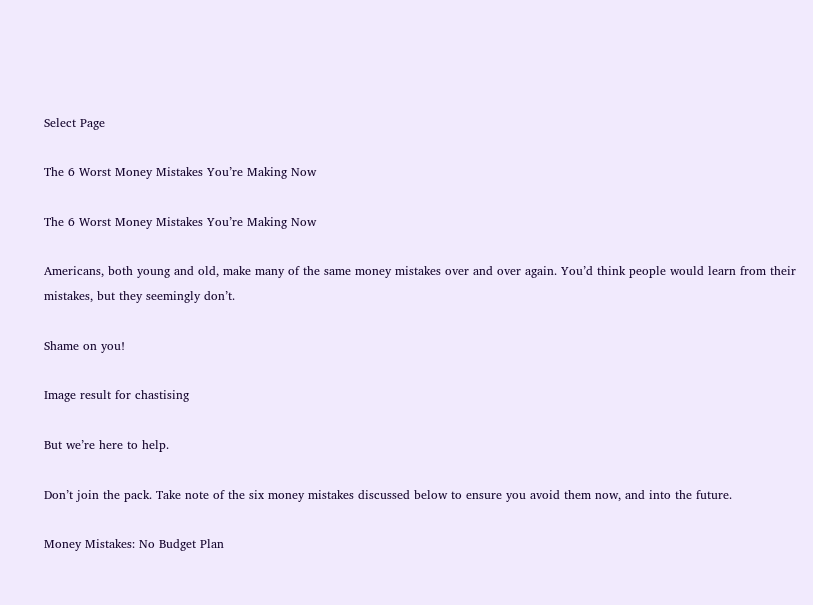Select Page

The 6 Worst Money Mistakes You’re Making Now

The 6 Worst Money Mistakes You’re Making Now

Americans, both young and old, make many of the same money mistakes over and over again. You’d think people would learn from their mistakes, but they seemingly don’t.

Shame on you!

Image result for chastising

But we’re here to help.

Don’t join the pack. Take note of the six money mistakes discussed below to ensure you avoid them now, and into the future.

Money Mistakes: No Budget Plan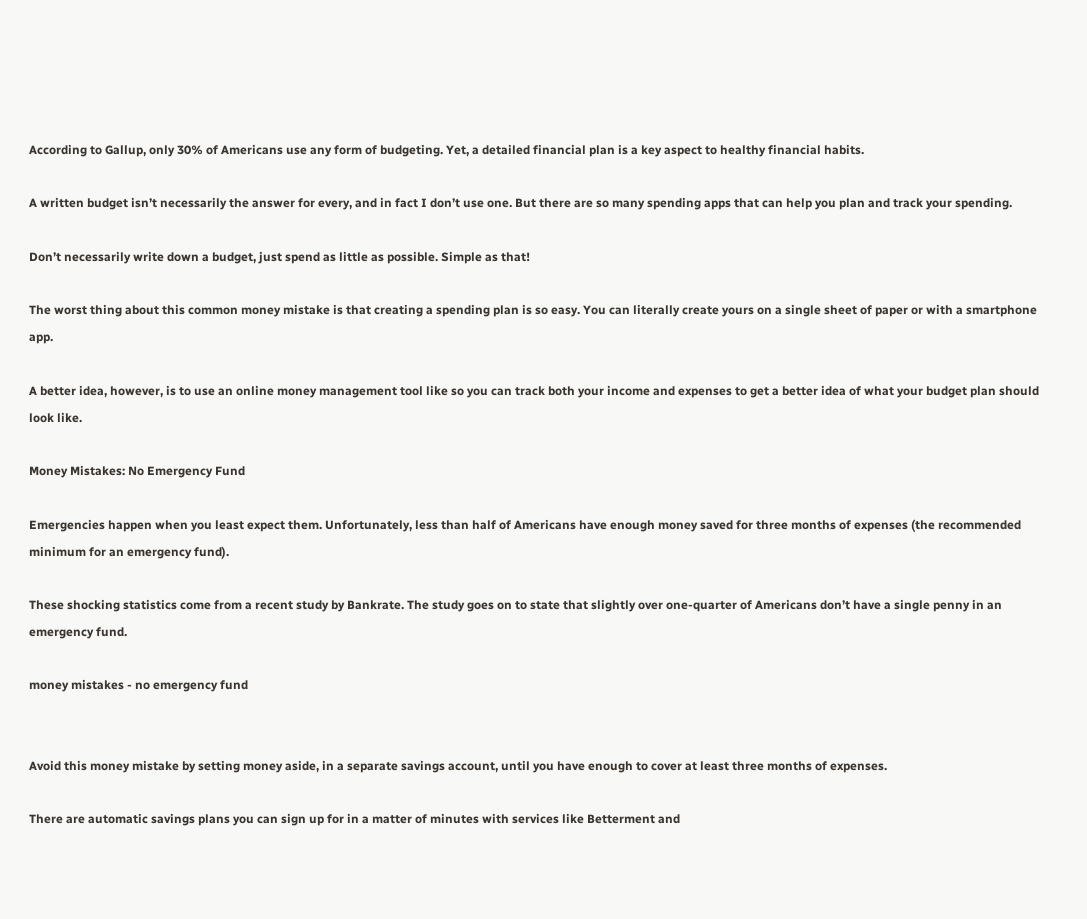According to Gallup, only 30% of Americans use any form of budgeting. Yet, a detailed financial plan is a key aspect to healthy financial habits.

A written budget isn’t necessarily the answer for every, and in fact I don’t use one. But there are so many spending apps that can help you plan and track your spending.

Don’t necessarily write down a budget, just spend as little as possible. Simple as that!

The worst thing about this common money mistake is that creating a spending plan is so easy. You can literally create yours on a single sheet of paper or with a smartphone app.

A better idea, however, is to use an online money management tool like so you can track both your income and expenses to get a better idea of what your budget plan should look like.

Money Mistakes: No Emergency Fund

Emergencies happen when you least expect them. Unfortunately, less than half of Americans have enough money saved for three months of expenses (the recommended minimum for an emergency fund).

These shocking statistics come from a recent study by Bankrate. The study goes on to state that slightly over one-quarter of Americans don’t have a single penny in an emergency fund.

money mistakes - no emergency fund


Avoid this money mistake by setting money aside, in a separate savings account, until you have enough to cover at least three months of expenses.

There are automatic savings plans you can sign up for in a matter of minutes with services like Betterment and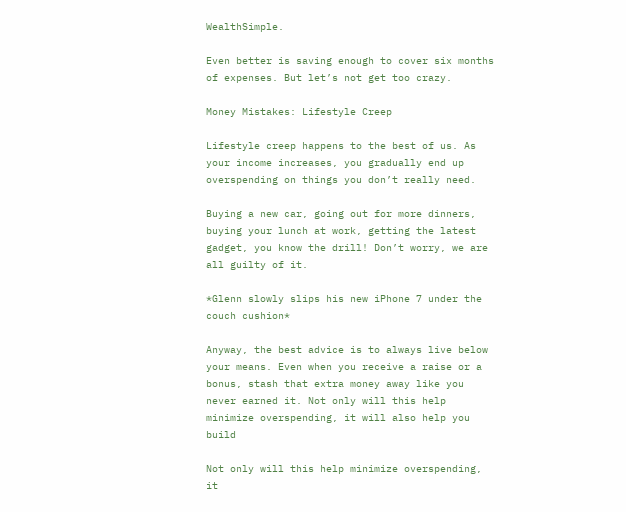WealthSimple.

Even better is saving enough to cover six months of expenses. But let’s not get too crazy.

Money Mistakes: Lifestyle Creep

Lifestyle creep happens to the best of us. As your income increases, you gradually end up overspending on things you don’t really need.

Buying a new car, going out for more dinners, buying your lunch at work, getting the latest gadget, you know the drill! Don’t worry, we are all guilty of it.

*Glenn slowly slips his new iPhone 7 under the couch cushion*

Anyway, the best advice is to always live below your means. Even when you receive a raise or a bonus, stash that extra money away like you never earned it. Not only will this help minimize overspending, it will also help you build

Not only will this help minimize overspending, it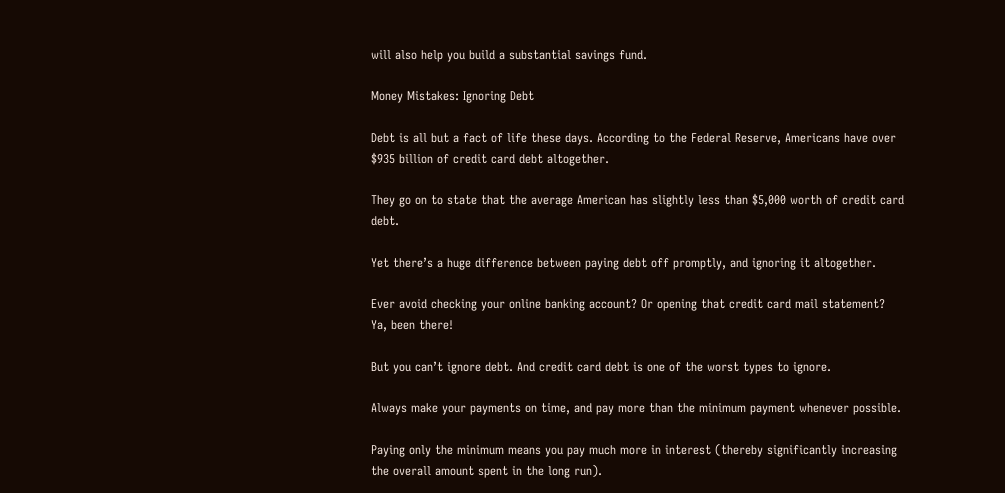will also help you build a substantial savings fund.

Money Mistakes: Ignoring Debt

Debt is all but a fact of life these days. According to the Federal Reserve, Americans have over $935 billion of credit card debt altogether.

They go on to state that the average American has slightly less than $5,000 worth of credit card debt.

Yet there’s a huge difference between paying debt off promptly, and ignoring it altogether.

Ever avoid checking your online banking account? Or opening that credit card mail statement? Ya, been there!

But you can’t ignore debt. And credit card debt is one of the worst types to ignore.

Always make your payments on time, and pay more than the minimum payment whenever possible.

Paying only the minimum means you pay much more in interest (thereby significantly increasing the overall amount spent in the long run).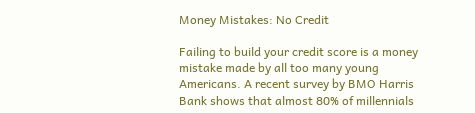Money Mistakes: No Credit

Failing to build your credit score is a money mistake made by all too many young Americans. A recent survey by BMO Harris Bank shows that almost 80% of millennials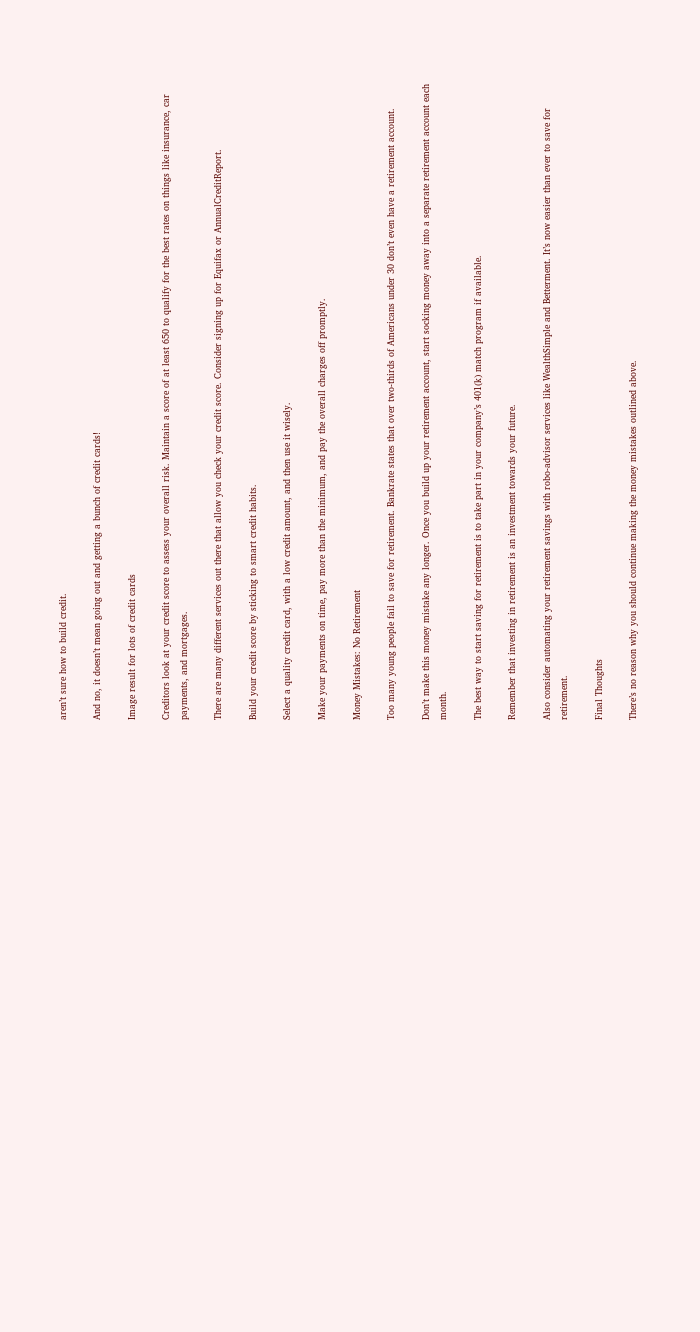aren’t sure how to build credit.

And no, it doesn’t mean going out and getting a bunch of credit cards!

Image result for lots of credit cards

Creditors look at your credit score to assess your overall risk. Maintain a score of at least 650 to qualify for the best rates on things like insurance, car payments, and mortgages.

There are many different services out there that allow you check your credit score. Consider signing up for Equifax or AnnualCreditReport.

Build your credit score by sticking to smart credit habits.

Select a quality credit card, with a low credit amount, and then use it wisely.

Make your payments on time, pay more than the minimum, and pay the overall charges off promptly.

Money Mistakes: No Retirement

Too many young people fail to save for retirement. Bankrate states that over two-thirds of Americans under 30 don’t even have a retirement account.

Don’t make this money mistake any longer. Once you build up your retirement account, start socking money away into a separate retirement account each month.

The best way to start saving for retirement is to take part in your company’s 401(k) match program if available.

Remember that investing in retirement is an investment towards your future.

Also consider automating your retirement savings with robo-advisor services like WealthSimple and Betterment. It’s now easier than ever to save for retirement.

Final Thoughts

There’s no reason why you should continue making the money mistakes outlined above.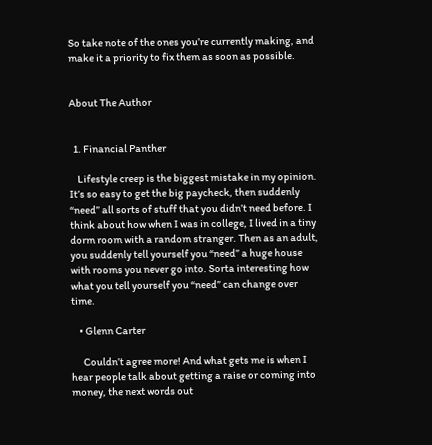So take note of the ones you’re currently making, and make it a priority to fix them as soon as possible.


About The Author


  1. Financial Panther

    Lifestyle creep is the biggest mistake in my opinion. It’s so easy to get the big paycheck, then suddenly “need” all sorts of stuff that you didn’t need before. I think about how when I was in college, I lived in a tiny dorm room with a random stranger. Then as an adult, you suddenly tell yourself you “need” a huge house with rooms you never go into. Sorta interesting how what you tell yourself you “need” can change over time.

    • Glenn Carter

      Couldn’t agree more! And what gets me is when I hear people talk about getting a raise or coming into money, the next words out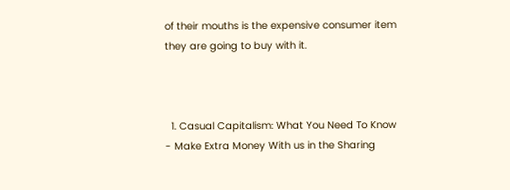of their mouths is the expensive consumer item they are going to buy with it.



  1. Casual Capitalism: What You Need To Know - Make Extra Money With us in the Sharing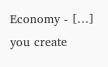Economy - […] you create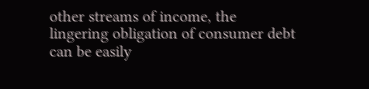other streams of income, the lingering obligation of consumer debt can be easily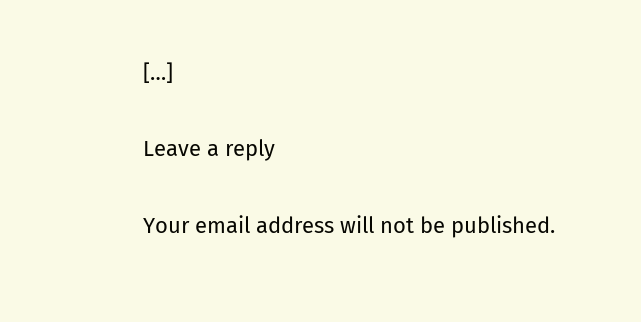[…]

Leave a reply

Your email address will not be published.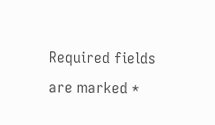Required fields are marked *